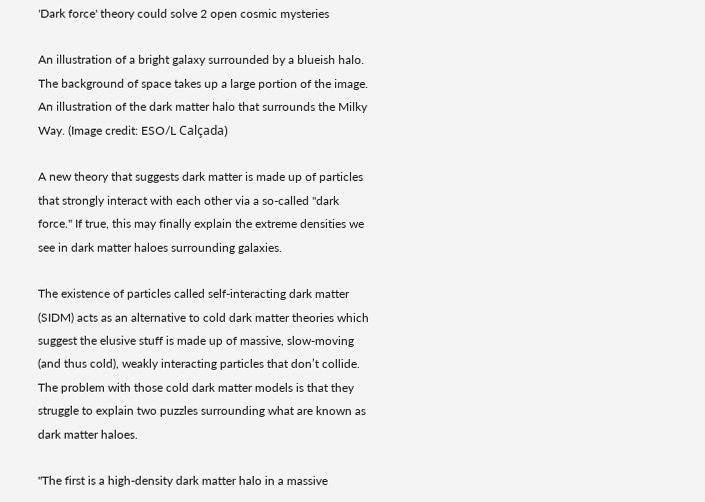'Dark force' theory could solve 2 open cosmic mysteries

An illustration of a bright galaxy surrounded by a blueish halo. The background of space takes up a large portion of the image.
An illustration of the dark matter halo that surrounds the Milky Way. (Image credit: ESO/L Calçada)

A new theory that suggests dark matter is made up of particles that strongly interact with each other via a so-called "dark force." If true, this may finally explain the extreme densities we see in dark matter haloes surrounding galaxies.

The existence of particles called self-interacting dark matter (SIDM) acts as an alternative to cold dark matter theories which suggest the elusive stuff is made up of massive, slow-moving (and thus cold), weakly interacting particles that don’t collide. The problem with those cold dark matter models is that they struggle to explain two puzzles surrounding what are known as dark matter haloes.

"The first is a high-density dark matter halo in a massive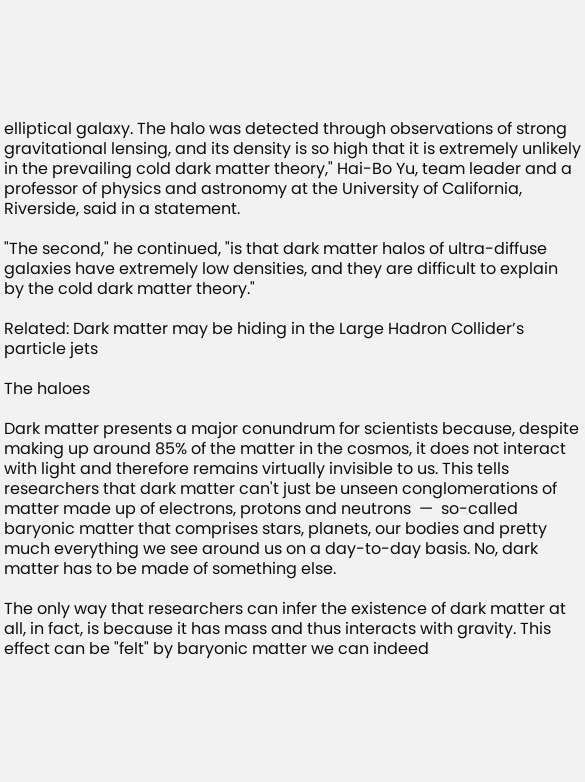elliptical galaxy. The halo was detected through observations of strong gravitational lensing, and its density is so high that it is extremely unlikely in the prevailing cold dark matter theory," Hai-Bo Yu, team leader and a professor of physics and astronomy at the University of California, Riverside, said in a statement.

"The second," he continued, "is that dark matter halos of ultra-diffuse galaxies have extremely low densities, and they are difficult to explain by the cold dark matter theory."

Related: Dark matter may be hiding in the Large Hadron Collider’s particle jets

The haloes

Dark matter presents a major conundrum for scientists because, despite making up around 85% of the matter in the cosmos, it does not interact with light and therefore remains virtually invisible to us. This tells researchers that dark matter can't just be unseen conglomerations of matter made up of electrons, protons and neutrons  —  so-called baryonic matter that comprises stars, planets, our bodies and pretty much everything we see around us on a day-to-day basis. No, dark matter has to be made of something else.

The only way that researchers can infer the existence of dark matter at all, in fact, is because it has mass and thus interacts with gravity. This effect can be "felt" by baryonic matter we can indeed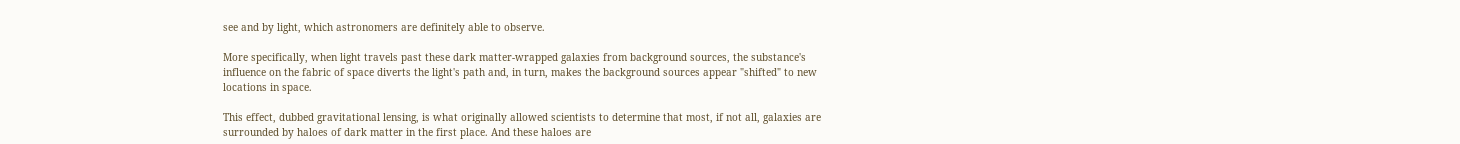see and by light, which astronomers are definitely able to observe.

More specifically, when light travels past these dark matter-wrapped galaxies from background sources, the substance's influence on the fabric of space diverts the light's path and, in turn, makes the background sources appear "shifted" to new locations in space.

This effect, dubbed gravitational lensing, is what originally allowed scientists to determine that most, if not all, galaxies are surrounded by haloes of dark matter in the first place. And these haloes are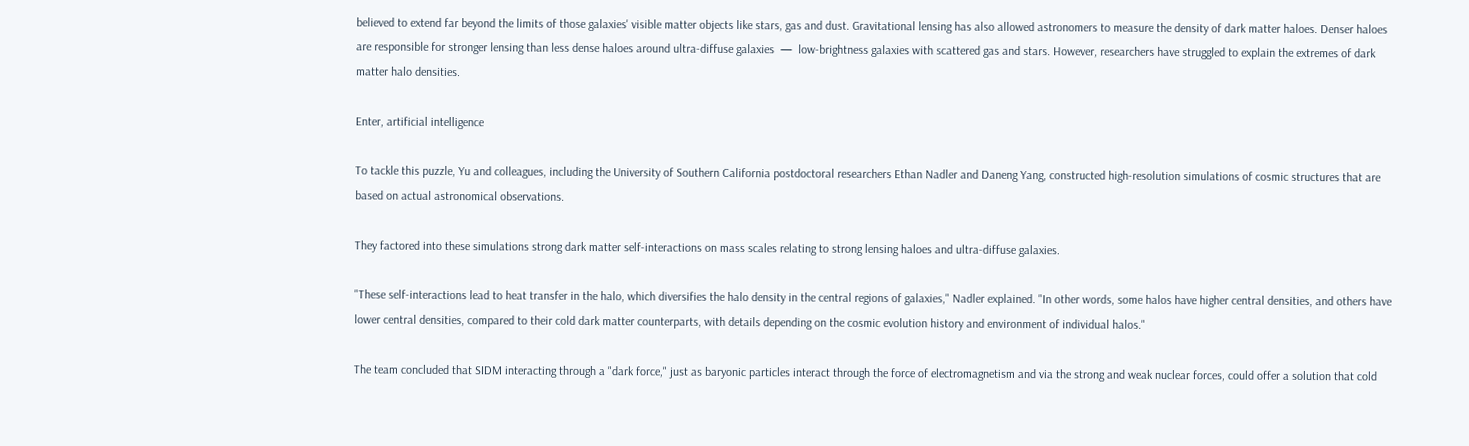believed to extend far beyond the limits of those galaxies' visible matter objects like stars, gas and dust. Gravitational lensing has also allowed astronomers to measure the density of dark matter haloes. Denser haloes are responsible for stronger lensing than less dense haloes around ultra-diffuse galaxies  —  low-brightness galaxies with scattered gas and stars. However, researchers have struggled to explain the extremes of dark matter halo densities.

Enter, artificial intelligence

To tackle this puzzle, Yu and colleagues, including the University of Southern California postdoctoral researchers Ethan Nadler and Daneng Yang, constructed high-resolution simulations of cosmic structures that are based on actual astronomical observations.

They factored into these simulations strong dark matter self-interactions on mass scales relating to strong lensing haloes and ultra-diffuse galaxies.

"These self-interactions lead to heat transfer in the halo, which diversifies the halo density in the central regions of galaxies," Nadler explained. "In other words, some halos have higher central densities, and others have lower central densities, compared to their cold dark matter counterparts, with details depending on the cosmic evolution history and environment of individual halos."

The team concluded that SIDM interacting through a "dark force," just as baryonic particles interact through the force of electromagnetism and via the strong and weak nuclear forces, could offer a solution that cold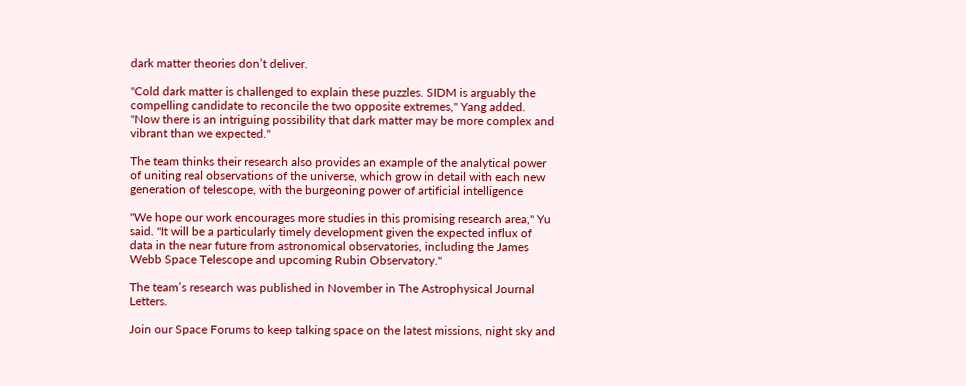dark matter theories don’t deliver.

"Cold dark matter is challenged to explain these puzzles. SIDM is arguably the compelling candidate to reconcile the two opposite extremes," Yang added. "Now there is an intriguing possibility that dark matter may be more complex and vibrant than we expected."

The team thinks their research also provides an example of the analytical power of uniting real observations of the universe, which grow in detail with each new generation of telescope, with the burgeoning power of artificial intelligence

"We hope our work encourages more studies in this promising research area," Yu said. "It will be a particularly timely development given the expected influx of data in the near future from astronomical observatories, including the James Webb Space Telescope and upcoming Rubin Observatory."

The team’s research was published in November in The Astrophysical Journal Letters.

Join our Space Forums to keep talking space on the latest missions, night sky and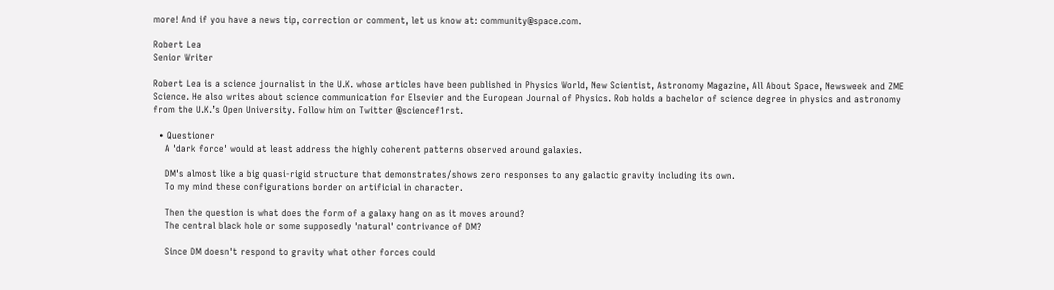more! And if you have a news tip, correction or comment, let us know at: community@space.com.

Robert Lea
Senior Writer

Robert Lea is a science journalist in the U.K. whose articles have been published in Physics World, New Scientist, Astronomy Magazine, All About Space, Newsweek and ZME Science. He also writes about science communication for Elsevier and the European Journal of Physics. Rob holds a bachelor of science degree in physics and astronomy from the U.K.’s Open University. Follow him on Twitter @sciencef1rst.

  • Questioner
    A 'dark force' would at least address the highly coherent patterns observed around galaxies.

    DM's almost like a big quasi-rigid structure that demonstrates/shows zero responses to any galactic gravity including its own.
    To my mind these configurations border on artificial in character.

    Then the question is what does the form of a galaxy hang on as it moves around?
    The central black hole or some supposedly 'natural' contrivance of DM?

    Since DM doesn't respond to gravity what other forces could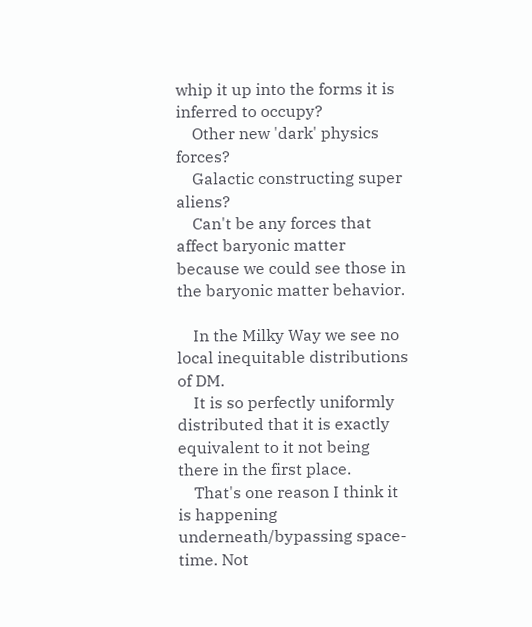whip it up into the forms it is inferred to occupy?
    Other new 'dark' physics forces?
    Galactic constructing super aliens?
    Can't be any forces that affect baryonic matter because we could see those in the baryonic matter behavior.

    In the Milky Way we see no local inequitable distributions of DM.
    It is so perfectly uniformly distributed that it is exactly equivalent to it not being there in the first place.
    That's one reason I think it is happening underneath/bypassing space-time. Not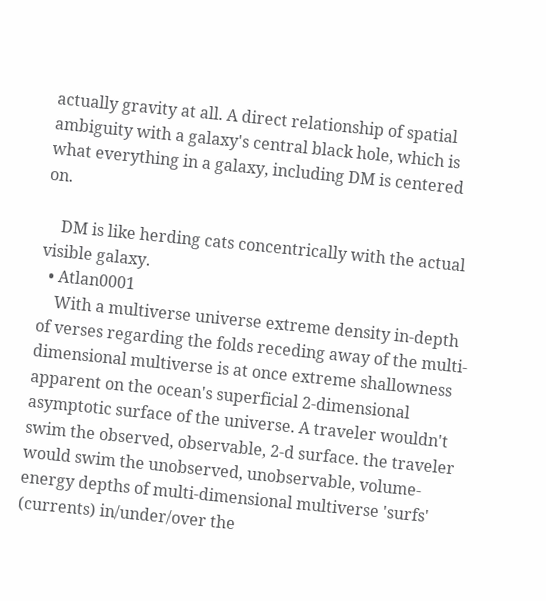actually gravity at all. A direct relationship of spatial ambiguity with a galaxy's central black hole, which is what everything in a galaxy, including DM is centered on.

    DM is like herding cats concentrically with the actual visible galaxy.
  • Atlan0001
    With a multiverse universe extreme density in-depth of verses regarding the folds receding away of the multi-dimensional multiverse is at once extreme shallowness apparent on the ocean's superficial 2-dimensional asymptotic surface of the universe. A traveler wouldn't swim the observed, observable, 2-d surface. the traveler would swim the unobserved, unobservable, volume-energy depths of multi-dimensional multiverse 'surfs' (currents) in/under/over the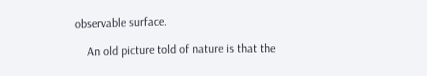observable surface.

    An old picture told of nature is that the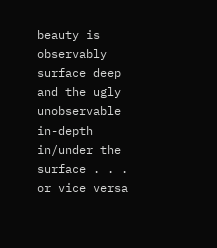beauty is observably surface deep and the ugly unobservable in-depth in/under the surface . . . or vice versa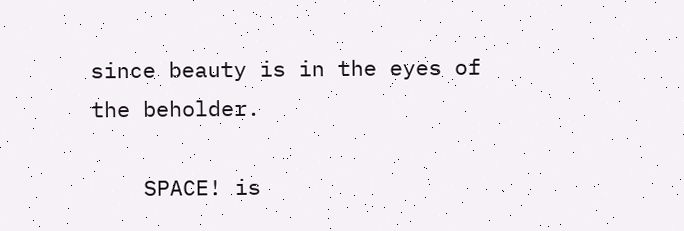since beauty is in the eyes of the beholder.

    SPACE! is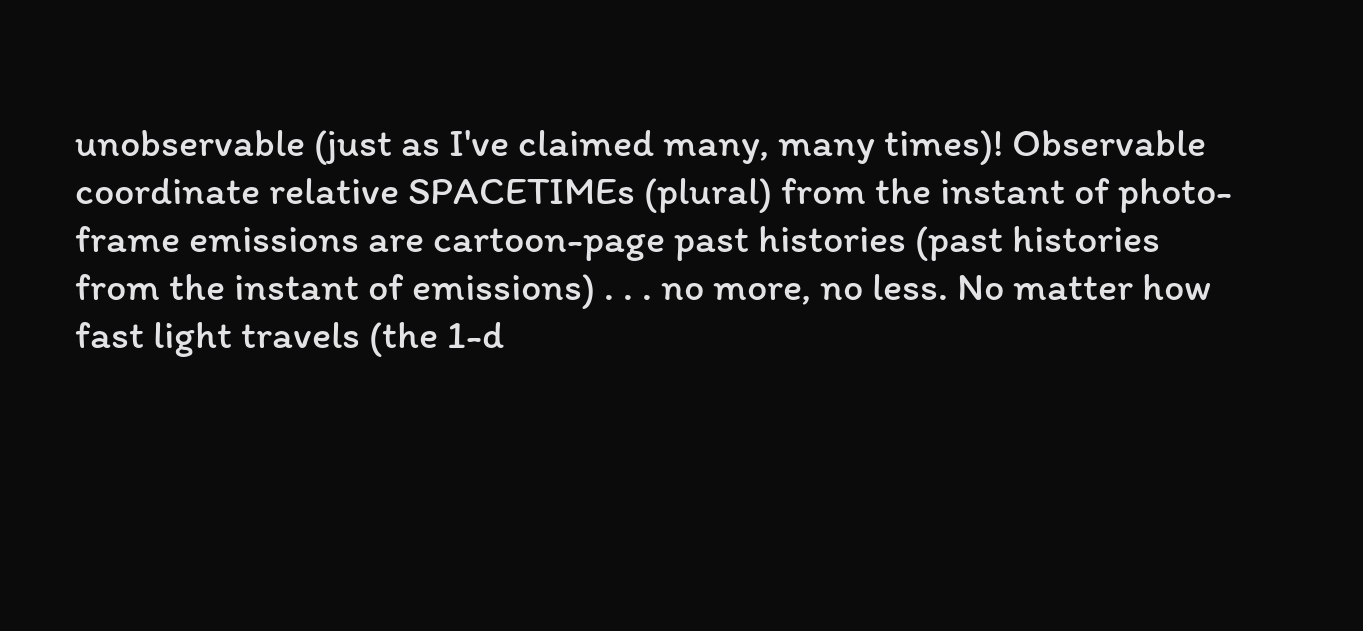unobservable (just as I've claimed many, many times)! Observable coordinate relative SPACETIMEs (plural) from the instant of photo-frame emissions are cartoon-page past histories (past histories from the instant of emissions) . . . no more, no less. No matter how fast light travels (the 1-d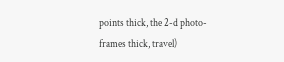points thick, the 2-d photo-frames thick, travel)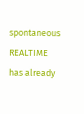spontaneous REALTIME has already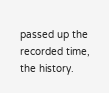passed up the recorded time, the history.